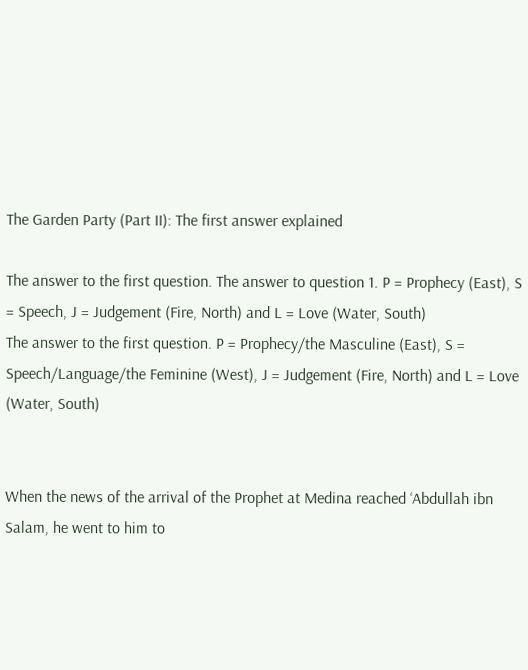The Garden Party (Part II): The first answer explained

The answer to the first question. The answer to question 1. P = Prophecy (East), S = Speech, J = Judgement (Fire, North) and L = Love (Water, South)
The answer to the first question. P = Prophecy/the Masculine (East), S = Speech/Language/the Feminine (West), J = Judgement (Fire, North) and L = Love (Water, South)


When the news of the arrival of the Prophet at Medina reached ‘Abdullah ibn Salam, he went to him to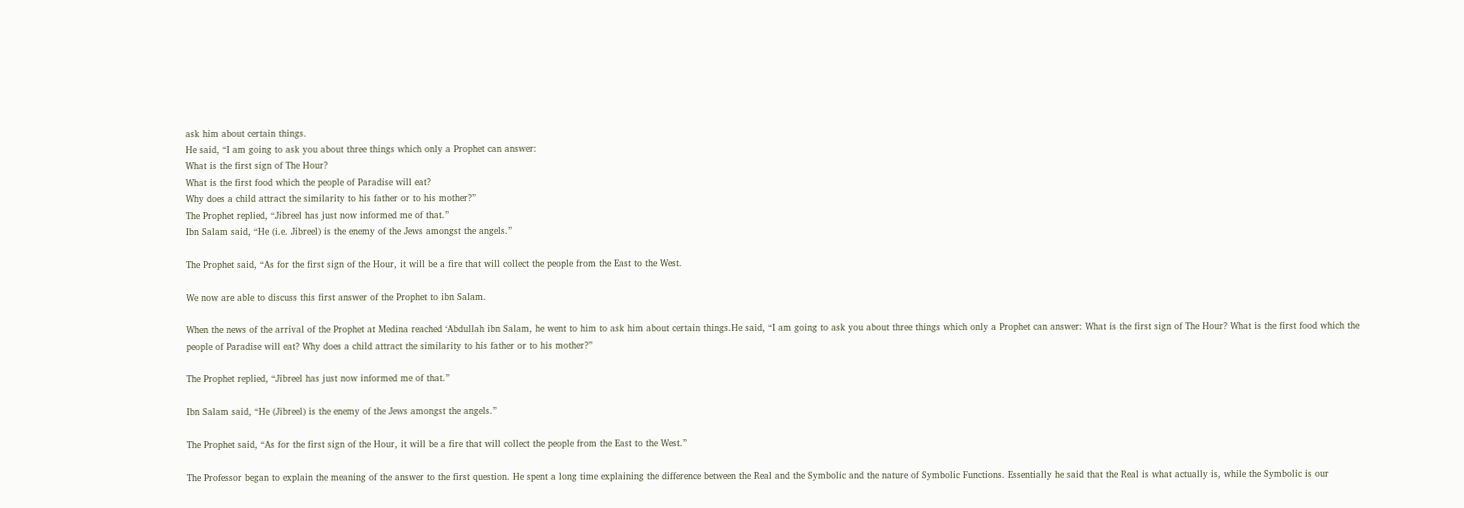ask him about certain things.
He said, “I am going to ask you about three things which only a Prophet can answer:
What is the first sign of The Hour?
What is the first food which the people of Paradise will eat?
Why does a child attract the similarity to his father or to his mother?”
The Prophet replied, “Jibreel has just now informed me of that.”
Ibn Salam said, “He (i.e. Jibreel) is the enemy of the Jews amongst the angels.”

The Prophet said, “As for the first sign of the Hour, it will be a fire that will collect the people from the East to the West.

We now are able to discuss this first answer of the Prophet to ibn Salam.

When the news of the arrival of the Prophet at Medina reached ‘Abdullah ibn Salam, he went to him to ask him about certain things.He said, “I am going to ask you about three things which only a Prophet can answer: What is the first sign of The Hour? What is the first food which the people of Paradise will eat? Why does a child attract the similarity to his father or to his mother?”

The Prophet replied, “Jibreel has just now informed me of that.”

Ibn Salam said, “He (Jibreel) is the enemy of the Jews amongst the angels.”

The Prophet said, “As for the first sign of the Hour, it will be a fire that will collect the people from the East to the West.”

The Professor began to explain the meaning of the answer to the first question. He spent a long time explaining the difference between the Real and the Symbolic and the nature of Symbolic Functions. Essentially he said that the Real is what actually is, while the Symbolic is our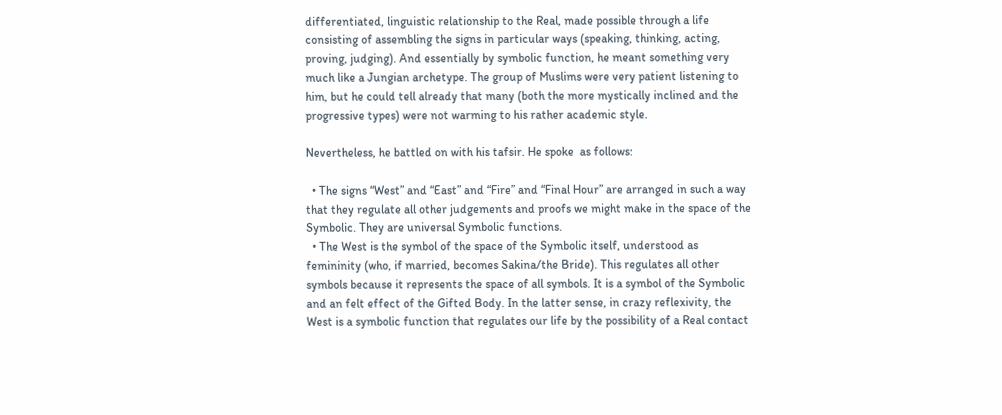differentiated, linguistic relationship to the Real, made possible through a life consisting of assembling the signs in particular ways (speaking, thinking, acting, proving, judging). And essentially by symbolic function, he meant something very much like a Jungian archetype. The group of Muslims were very patient listening to him, but he could tell already that many (both the more mystically inclined and the progressive types) were not warming to his rather academic style.

Nevertheless, he battled on with his tafsir. He spoke  as follows:

  • The signs “West” and “East” and “Fire” and “Final Hour” are arranged in such a way that they regulate all other judgements and proofs we might make in the space of the Symbolic. They are universal Symbolic functions.
  • The West is the symbol of the space of the Symbolic itself, understood as femininity (who, if married, becomes Sakina/the Bride). This regulates all other symbols because it represents the space of all symbols. It is a symbol of the Symbolic and an felt effect of the Gifted Body. In the latter sense, in crazy reflexivity, the West is a symbolic function that regulates our life by the possibility of a Real contact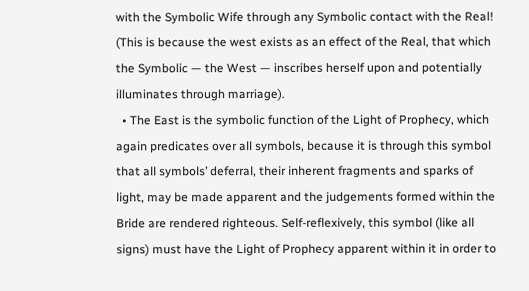with the Symbolic Wife through any Symbolic contact with the Real! (This is because the west exists as an effect of the Real, that which the Symbolic — the West — inscribes herself upon and potentially illuminates through marriage).
  • The East is the symbolic function of the Light of Prophecy, which again predicates over all symbols, because it is through this symbol that all symbols’ deferral, their inherent fragments and sparks of light, may be made apparent and the judgements formed within the Bride are rendered righteous. Self-reflexively, this symbol (like all signs) must have the Light of Prophecy apparent within it in order to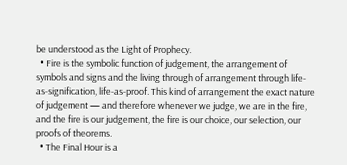be understood as the Light of Prophecy.
  • Fire is the symbolic function of judgement, the arrangement of symbols and signs and the living through of arrangement through life-as-signification, life-as-proof. This kind of arrangement the exact nature of judgement — and therefore whenever we judge, we are in the fire, and the fire is our judgement, the fire is our choice, our selection, our proofs of theorems.
  • The Final Hour is a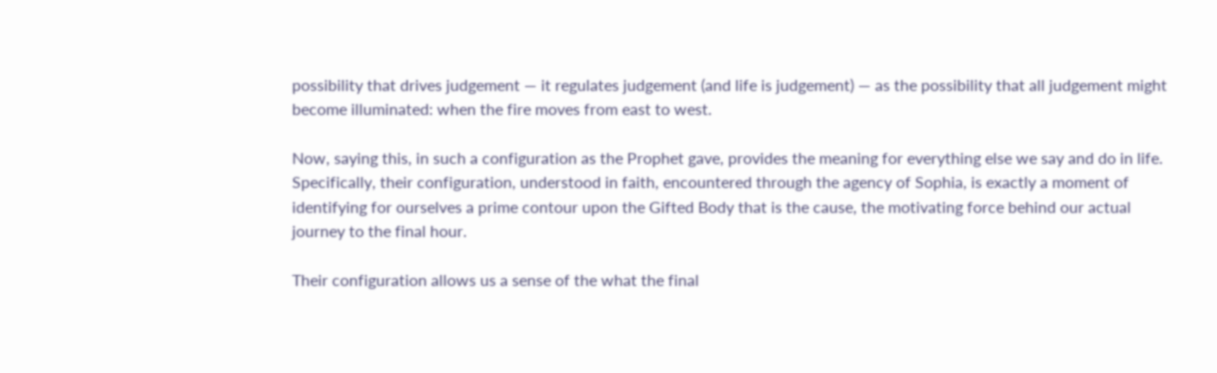possibility that drives judgement — it regulates judgement (and life is judgement) — as the possibility that all judgement might become illuminated: when the fire moves from east to west.

Now, saying this, in such a configuration as the Prophet gave, provides the meaning for everything else we say and do in life. Specifically, their configuration, understood in faith, encountered through the agency of Sophia, is exactly a moment of identifying for ourselves a prime contour upon the Gifted Body that is the cause, the motivating force behind our actual journey to the final hour.

Their configuration allows us a sense of the what the final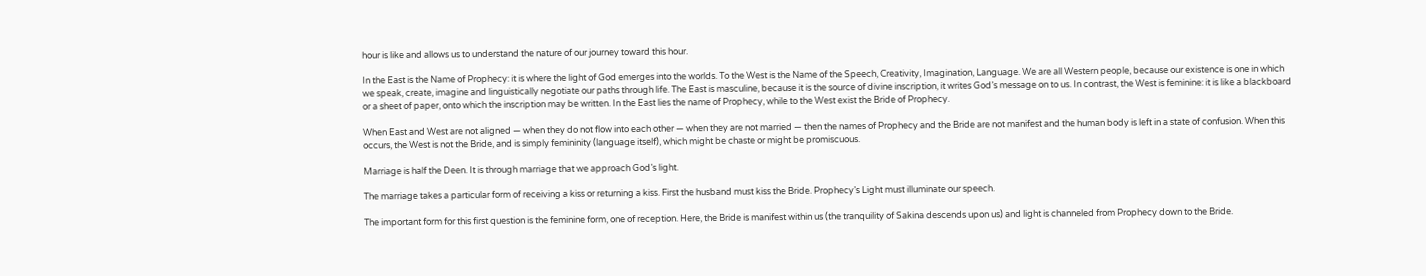hour is like and allows us to understand the nature of our journey toward this hour.

In the East is the Name of Prophecy: it is where the light of God emerges into the worlds. To the West is the Name of the Speech, Creativity, Imagination, Language. We are all Western people, because our existence is one in which we speak, create, imagine and linguistically negotiate our paths through life. The East is masculine, because it is the source of divine inscription, it writes God’s message on to us. In contrast, the West is feminine: it is like a blackboard or a sheet of paper, onto which the inscription may be written. In the East lies the name of Prophecy, while to the West exist the Bride of Prophecy.

When East and West are not aligned — when they do not flow into each other — when they are not married — then the names of Prophecy and the Bride are not manifest and the human body is left in a state of confusion. When this occurs, the West is not the Bride, and is simply femininity (language itself), which might be chaste or might be promiscuous.

Marriage is half the Deen. It is through marriage that we approach God’s light.

The marriage takes a particular form of receiving a kiss or returning a kiss. First the husband must kiss the Bride. Prophecy’s Light must illuminate our speech.

The important form for this first question is the feminine form, one of reception. Here, the Bride is manifest within us (the tranquility of Sakina descends upon us) and light is channeled from Prophecy down to the Bride.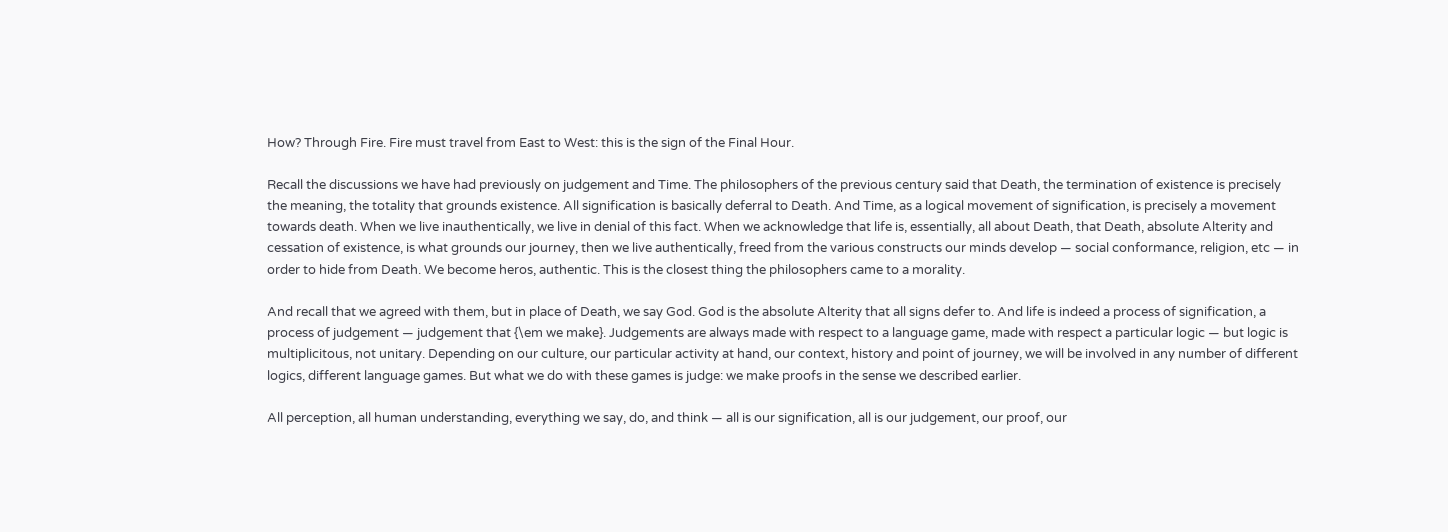How? Through Fire. Fire must travel from East to West: this is the sign of the Final Hour.

Recall the discussions we have had previously on judgement and Time. The philosophers of the previous century said that Death, the termination of existence is precisely the meaning, the totality that grounds existence. All signification is basically deferral to Death. And Time, as a logical movement of signification, is precisely a movement towards death. When we live inauthentically, we live in denial of this fact. When we acknowledge that life is, essentially, all about Death, that Death, absolute Alterity and cessation of existence, is what grounds our journey, then we live authentically, freed from the various constructs our minds develop — social conformance, religion, etc — in order to hide from Death. We become heros, authentic. This is the closest thing the philosophers came to a morality.

And recall that we agreed with them, but in place of Death, we say God. God is the absolute Alterity that all signs defer to. And life is indeed a process of signification, a process of judgement — judgement that {\em we make}. Judgements are always made with respect to a language game, made with respect a particular logic — but logic is multiplicitous, not unitary. Depending on our culture, our particular activity at hand, our context, history and point of journey, we will be involved in any number of different logics, different language games. But what we do with these games is judge: we make proofs in the sense we described earlier.

All perception, all human understanding, everything we say, do, and think — all is our signification, all is our judgement, our proof, our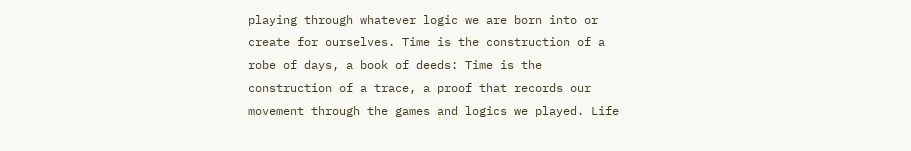playing through whatever logic we are born into or create for ourselves. Time is the construction of a robe of days, a book of deeds: Time is the construction of a trace, a proof that records our movement through the games and logics we played. Life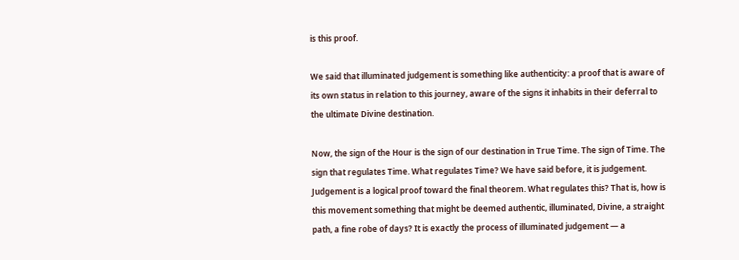is this proof.

We said that illuminated judgement is something like authenticity: a proof that is aware of its own status in relation to this journey, aware of the signs it inhabits in their deferral to the ultimate Divine destination.

Now, the sign of the Hour is the sign of our destination in True Time. The sign of Time. The sign that regulates Time. What regulates Time? We have said before, it is judgement. Judgement is a logical proof toward the final theorem. What regulates this? That is, how is this movement something that might be deemed authentic, illuminated, Divine, a straight path, a fine robe of days? It is exactly the process of illuminated judgement — a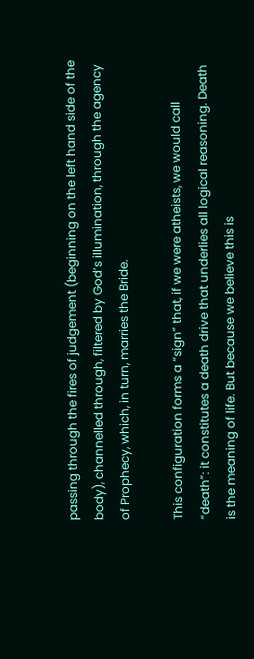passing through the fires of judgement (beginning on the left hand side of the body), channelled through, filtered by God’s illumination, through the agency of Prophecy, which, in turn, marries the Bride.

This configuration forms a “sign” that, if we were atheists, we would call “death”: it constitutes a death drive that underlies all logical reasoning. Death is the meaning of life. But because we believe this is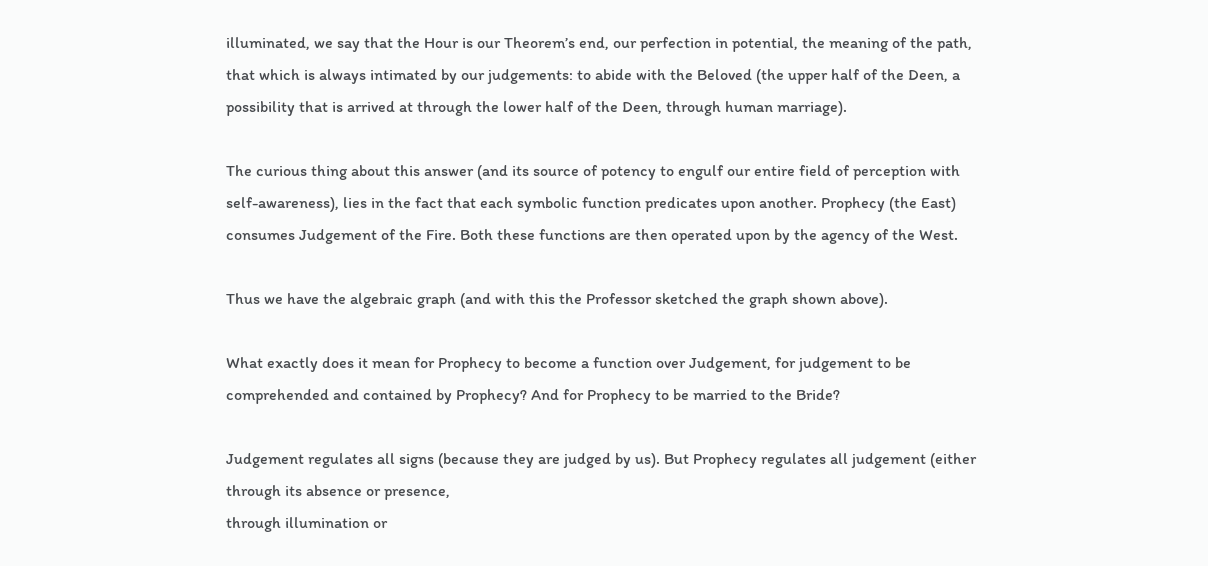illuminated, we say that the Hour is our Theorem’s end, our perfection in potential, the meaning of the path, that which is always intimated by our judgements: to abide with the Beloved (the upper half of the Deen, a possibility that is arrived at through the lower half of the Deen, through human marriage).

The curious thing about this answer (and its source of potency to engulf our entire field of perception with self-awareness), lies in the fact that each symbolic function predicates upon another. Prophecy (the East) consumes Judgement of the Fire. Both these functions are then operated upon by the agency of the West.

Thus we have the algebraic graph (and with this the Professor sketched the graph shown above).

What exactly does it mean for Prophecy to become a function over Judgement, for judgement to be comprehended and contained by Prophecy? And for Prophecy to be married to the Bride?

Judgement regulates all signs (because they are judged by us). But Prophecy regulates all judgement (either through its absence or presence,
through illumination or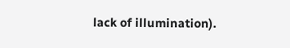lack of illumination).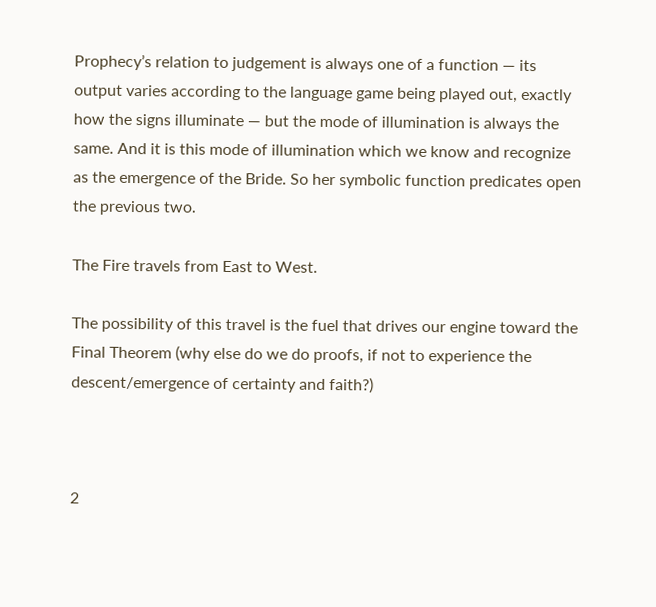Prophecy’s relation to judgement is always one of a function — its output varies according to the language game being played out, exactly how the signs illuminate — but the mode of illumination is always the same. And it is this mode of illumination which we know and recognize as the emergence of the Bride. So her symbolic function predicates open the previous two.

The Fire travels from East to West.

The possibility of this travel is the fuel that drives our engine toward the Final Theorem (why else do we do proofs, if not to experience the descent/emergence of certainty and faith?)



2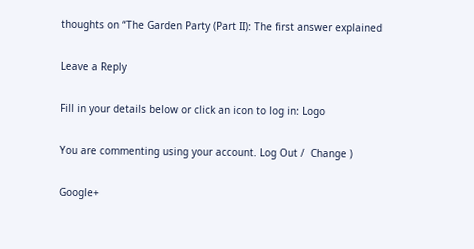thoughts on “The Garden Party (Part II): The first answer explained

Leave a Reply

Fill in your details below or click an icon to log in: Logo

You are commenting using your account. Log Out /  Change )

Google+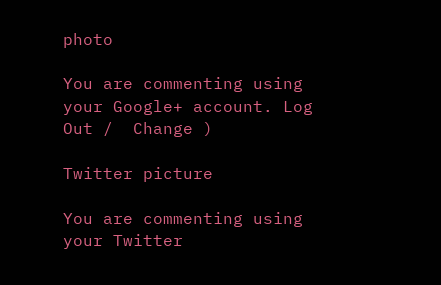photo

You are commenting using your Google+ account. Log Out /  Change )

Twitter picture

You are commenting using your Twitter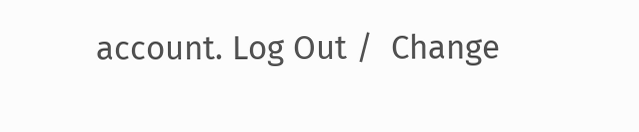account. Log Out /  Change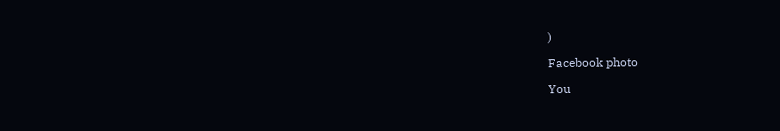)

Facebook photo

You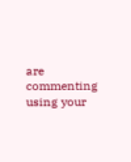are commenting using your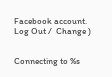Facebook account. Log Out /  Change )


Connecting to %s